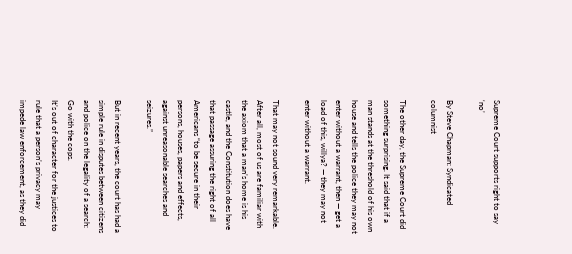Supreme Court supports right to say ‘no’

By Steve Chapman: Syndicated columnist

The other day, the Supreme Court did something surprising. It said that if a man stands at the threshold of his own house and tells the police they may not enter without a warrant, then — get a load of this, willya? — they may not enter without a warrant.

That may not sound very remarkable. After all, most of us are familiar with the axiom that a man’s home is his castle, and the Constitution does have that passage assuring the right of all Americans “to be secure in their persons, houses, papers and effects, against unreasonable searches and seizures.”

But in recent years, the court has had a simple rule in disputes between citizens and police on the legality of a search: Go with the cops.
It’s out of character for the justices to rule that a person’s privacy may impede law enforcement, as they did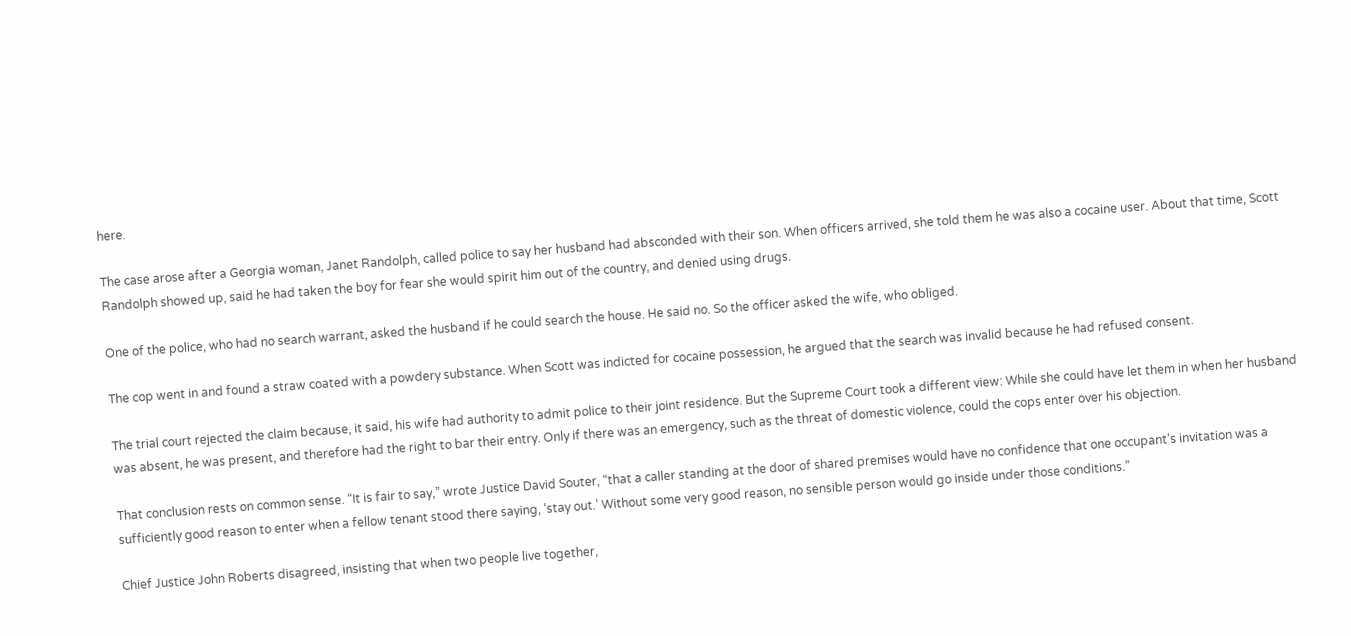here.

The case arose after a Georgia woman, Janet Randolph, called police to say her husband had absconded with their son. When officers arrived, she told them he was also a cocaine user. About that time, Scott Randolph showed up, said he had taken the boy for fear she would spirit him out of the country, and denied using drugs.

One of the police, who had no search warrant, asked the husband if he could search the house. He said no. So the officer asked the wife, who obliged.

The cop went in and found a straw coated with a powdery substance. When Scott was indicted for cocaine possession, he argued that the search was invalid because he had refused consent.

The trial court rejected the claim because, it said, his wife had authority to admit police to their joint residence. But the Supreme Court took a different view: While she could have let them in when her husband was absent, he was present, and therefore had the right to bar their entry. Only if there was an emergency, such as the threat of domestic violence, could the cops enter over his objection.

That conclusion rests on common sense. “It is fair to say,” wrote Justice David Souter, “that a caller standing at the door of shared premises would have no confidence that one occupant’s invitation was a sufficiently good reason to enter when a fellow tenant stood there saying, ‘stay out.’ Without some very good reason, no sensible person would go inside under those conditions.”

Chief Justice John Roberts disagreed, insisting that when two people live together,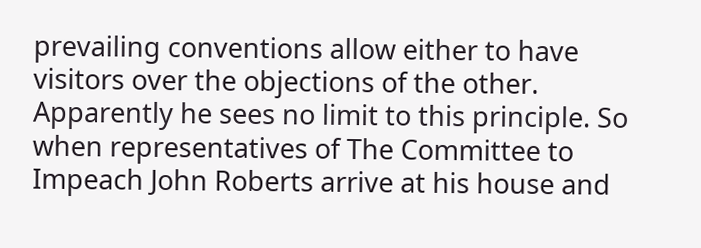prevailing conventions allow either to have visitors over the objections of the other. Apparently he sees no limit to this principle. So when representatives of The Committee to Impeach John Roberts arrive at his house and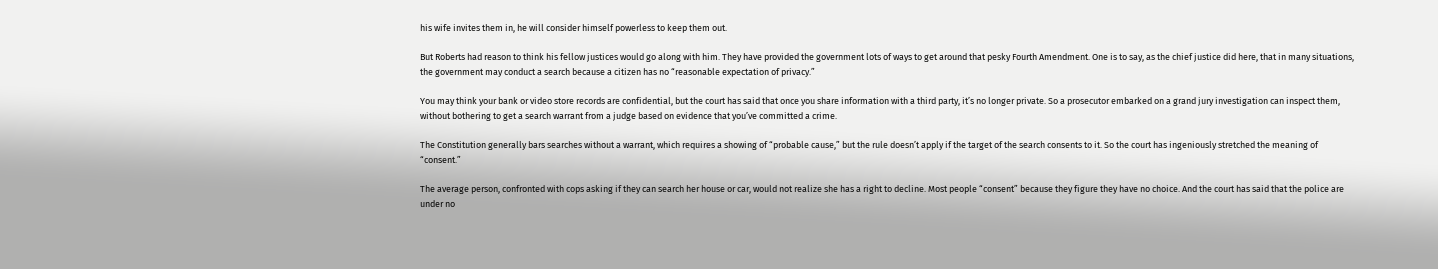his wife invites them in, he will consider himself powerless to keep them out.

But Roberts had reason to think his fellow justices would go along with him. They have provided the government lots of ways to get around that pesky Fourth Amendment. One is to say, as the chief justice did here, that in many situations, the government may conduct a search because a citizen has no “reasonable expectation of privacy.”

You may think your bank or video store records are confidential, but the court has said that once you share information with a third party, it’s no longer private. So a prosecutor embarked on a grand jury investigation can inspect them, without bothering to get a search warrant from a judge based on evidence that you’ve committed a crime.

The Constitution generally bars searches without a warrant, which requires a showing of “probable cause,” but the rule doesn’t apply if the target of the search consents to it. So the court has ingeniously stretched the meaning of “consent.”

The average person, confronted with cops asking if they can search her house or car, would not realize she has a right to decline. Most people “consent” because they figure they have no choice. And the court has said that the police are under no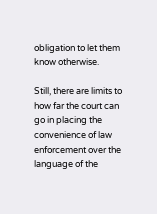obligation to let them know otherwise.

Still, there are limits to how far the court can go in placing the convenience of law enforcement over the language of the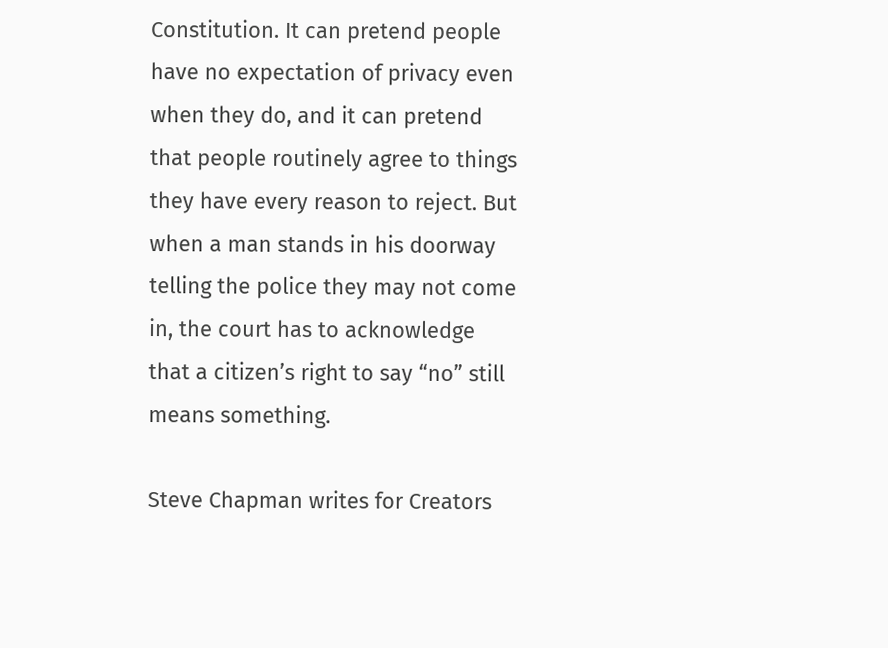Constitution. It can pretend people have no expectation of privacy even when they do, and it can pretend that people routinely agree to things they have every reason to reject. But when a man stands in his doorway telling the police they may not come in, the court has to acknowledge that a citizen’s right to say “no” still means something.

Steve Chapman writes for Creators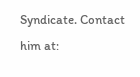Syndicate. Contact him at: